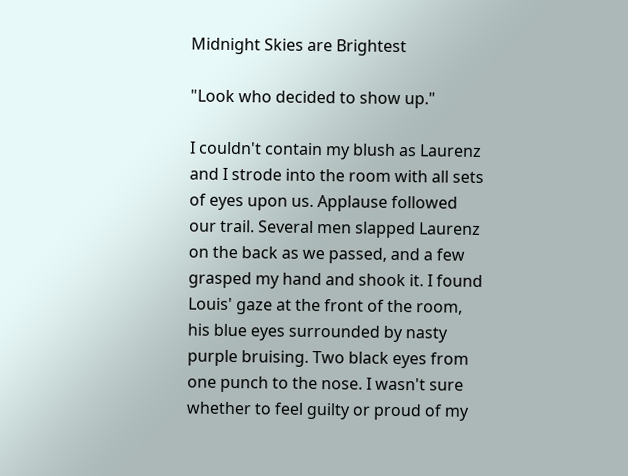Midnight Skies are Brightest

"Look who decided to show up."

I couldn't contain my blush as Laurenz and I strode into the room with all sets of eyes upon us. Applause followed our trail. Several men slapped Laurenz on the back as we passed, and a few grasped my hand and shook it. I found Louis' gaze at the front of the room, his blue eyes surrounded by nasty purple bruising. Two black eyes from one punch to the nose. I wasn't sure whether to feel guilty or proud of my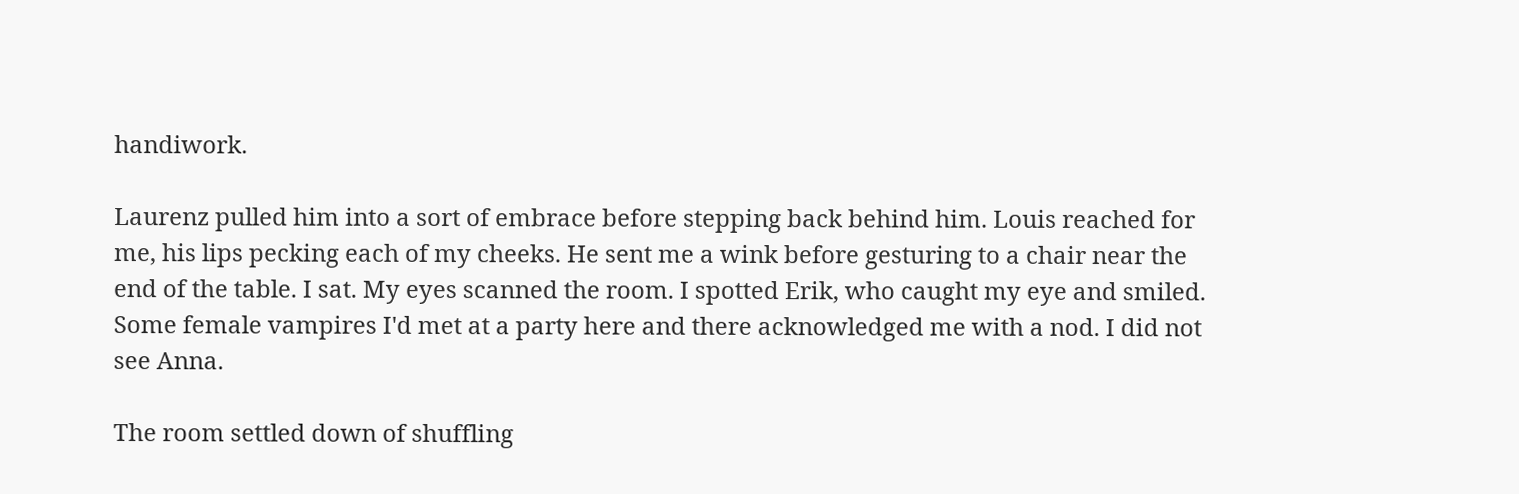handiwork.

Laurenz pulled him into a sort of embrace before stepping back behind him. Louis reached for me, his lips pecking each of my cheeks. He sent me a wink before gesturing to a chair near the end of the table. I sat. My eyes scanned the room. I spotted Erik, who caught my eye and smiled. Some female vampires I'd met at a party here and there acknowledged me with a nod. I did not see Anna.

The room settled down of shuffling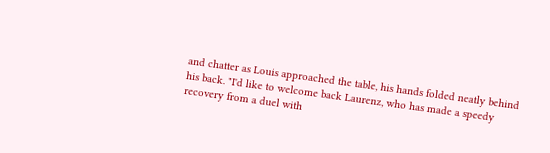and chatter as Louis approached the table, his hands folded neatly behind his back. "I'd like to welcome back Laurenz, who has made a speedy recovery from a duel with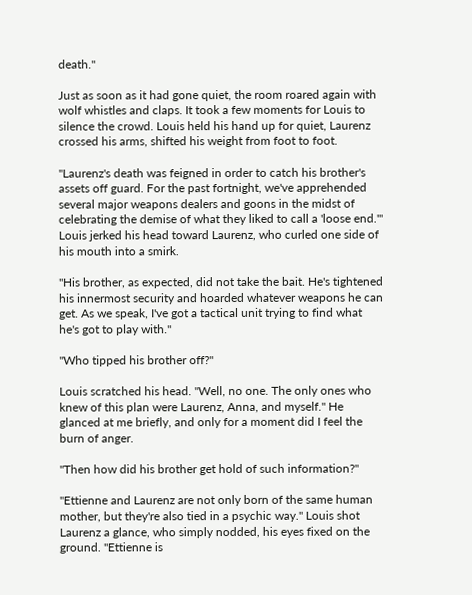death."

Just as soon as it had gone quiet, the room roared again with wolf whistles and claps. It took a few moments for Louis to silence the crowd. Louis held his hand up for quiet, Laurenz crossed his arms, shifted his weight from foot to foot.

"Laurenz's death was feigned in order to catch his brother's assets off guard. For the past fortnight, we've apprehended several major weapons dealers and goons in the midst of celebrating the demise of what they liked to call a 'loose end.'" Louis jerked his head toward Laurenz, who curled one side of his mouth into a smirk.

"His brother, as expected, did not take the bait. He's tightened his innermost security and hoarded whatever weapons he can get. As we speak, I've got a tactical unit trying to find what he's got to play with."

"Who tipped his brother off?"

Louis scratched his head. "Well, no one. The only ones who knew of this plan were Laurenz, Anna, and myself." He glanced at me briefly, and only for a moment did I feel the burn of anger.

"Then how did his brother get hold of such information?"

"Ettienne and Laurenz are not only born of the same human mother, but they're also tied in a psychic way." Louis shot Laurenz a glance, who simply nodded, his eyes fixed on the ground. "Ettienne is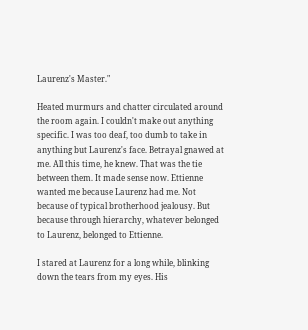Laurenz's Master."

Heated murmurs and chatter circulated around the room again. I couldn't make out anything specific. I was too deaf, too dumb to take in anything but Laurenz's face. Betrayal gnawed at me. All this time, he knew. That was the tie between them. It made sense now. Ettienne wanted me because Laurenz had me. Not because of typical brotherhood jealousy. But because through hierarchy, whatever belonged to Laurenz, belonged to Ettienne.

I stared at Laurenz for a long while, blinking down the tears from my eyes. His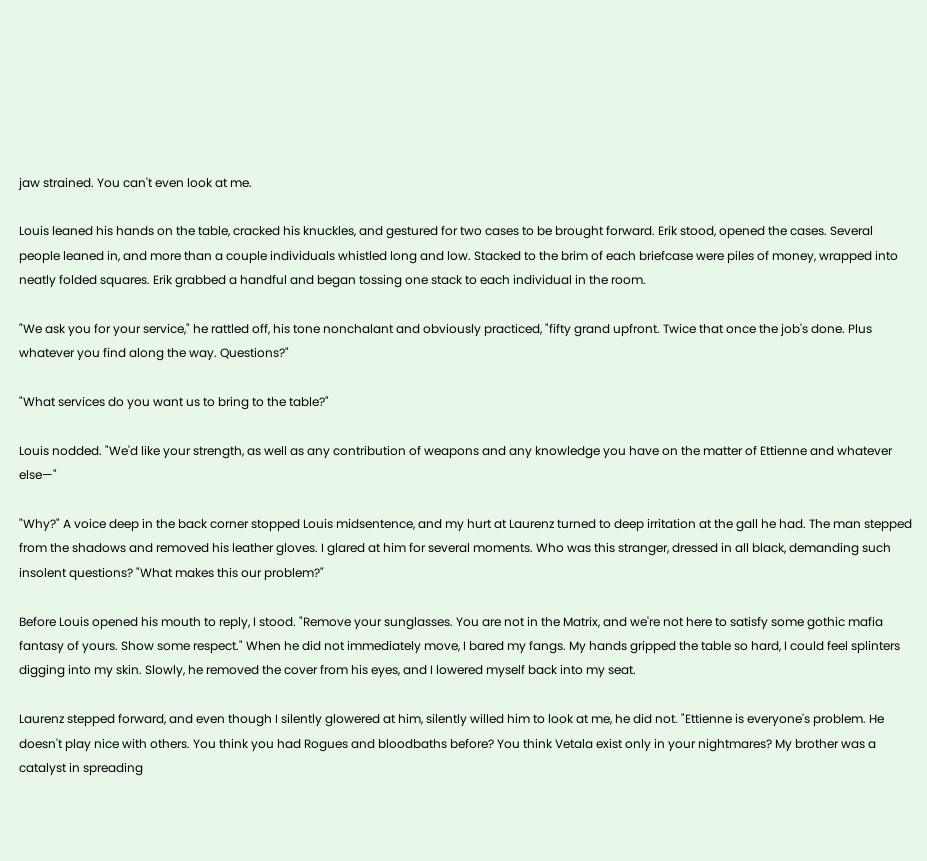jaw strained. You can't even look at me.

Louis leaned his hands on the table, cracked his knuckles, and gestured for two cases to be brought forward. Erik stood, opened the cases. Several people leaned in, and more than a couple individuals whistled long and low. Stacked to the brim of each briefcase were piles of money, wrapped into neatly folded squares. Erik grabbed a handful and began tossing one stack to each individual in the room.

"We ask you for your service," he rattled off, his tone nonchalant and obviously practiced, "fifty grand upfront. Twice that once the job's done. Plus whatever you find along the way. Questions?"

"What services do you want us to bring to the table?"

Louis nodded. "We'd like your strength, as well as any contribution of weapons and any knowledge you have on the matter of Ettienne and whatever else—"

"Why?" A voice deep in the back corner stopped Louis midsentence, and my hurt at Laurenz turned to deep irritation at the gall he had. The man stepped from the shadows and removed his leather gloves. I glared at him for several moments. Who was this stranger, dressed in all black, demanding such insolent questions? "What makes this our problem?"

Before Louis opened his mouth to reply, I stood. "Remove your sunglasses. You are not in the Matrix, and we're not here to satisfy some gothic mafia fantasy of yours. Show some respect." When he did not immediately move, I bared my fangs. My hands gripped the table so hard, I could feel splinters digging into my skin. Slowly, he removed the cover from his eyes, and I lowered myself back into my seat.

Laurenz stepped forward, and even though I silently glowered at him, silently willed him to look at me, he did not. "Ettienne is everyone's problem. He doesn't play nice with others. You think you had Rogues and bloodbaths before? You think Vetala exist only in your nightmares? My brother was a catalyst in spreading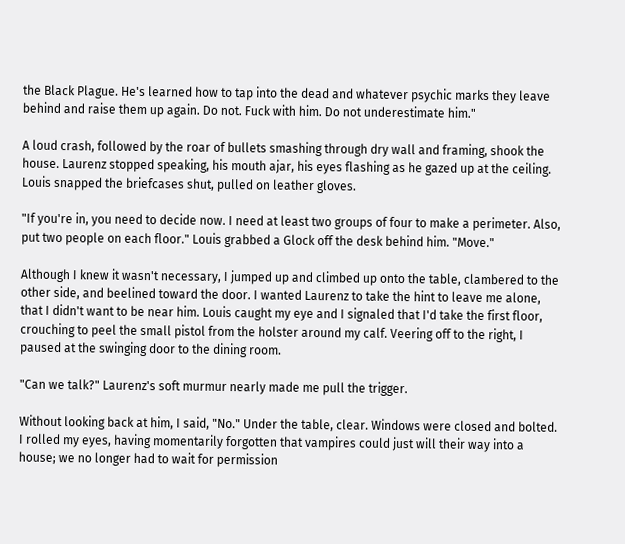the Black Plague. He's learned how to tap into the dead and whatever psychic marks they leave behind and raise them up again. Do not. Fuck with him. Do not underestimate him."

A loud crash, followed by the roar of bullets smashing through dry wall and framing, shook the house. Laurenz stopped speaking, his mouth ajar, his eyes flashing as he gazed up at the ceiling. Louis snapped the briefcases shut, pulled on leather gloves.

"If you're in, you need to decide now. I need at least two groups of four to make a perimeter. Also, put two people on each floor." Louis grabbed a Glock off the desk behind him. "Move."

Although I knew it wasn't necessary, I jumped up and climbed up onto the table, clambered to the other side, and beelined toward the door. I wanted Laurenz to take the hint to leave me alone, that I didn't want to be near him. Louis caught my eye and I signaled that I'd take the first floor, crouching to peel the small pistol from the holster around my calf. Veering off to the right, I paused at the swinging door to the dining room.

"Can we talk?" Laurenz's soft murmur nearly made me pull the trigger.

Without looking back at him, I said, "No." Under the table, clear. Windows were closed and bolted. I rolled my eyes, having momentarily forgotten that vampires could just will their way into a house; we no longer had to wait for permission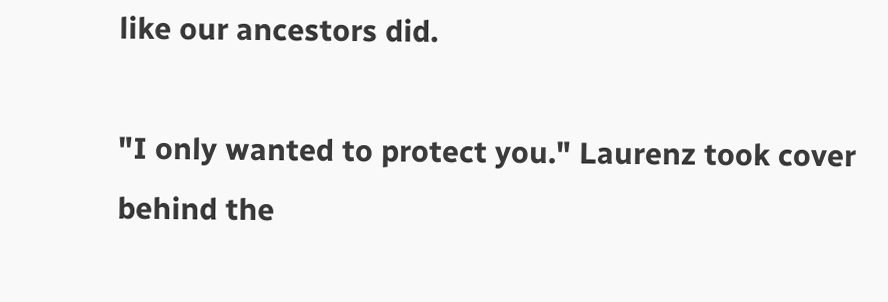like our ancestors did.

"I only wanted to protect you." Laurenz took cover behind the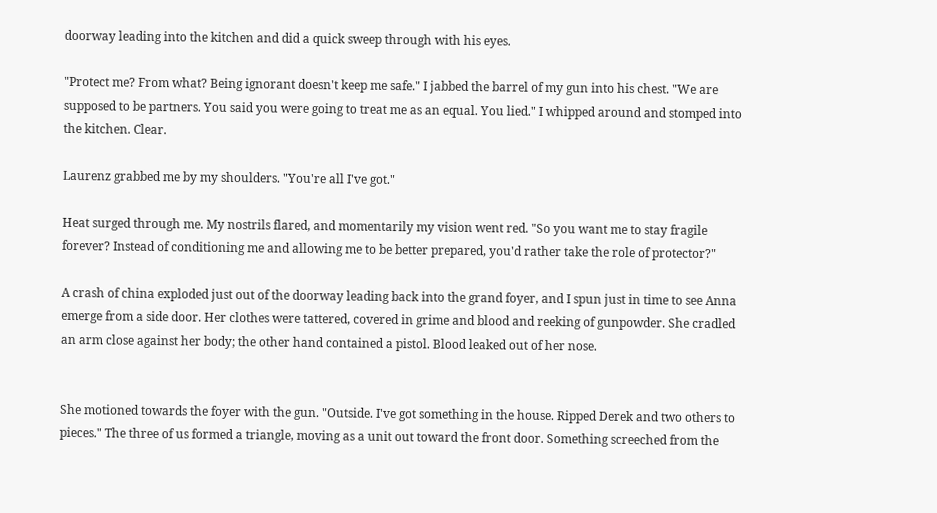doorway leading into the kitchen and did a quick sweep through with his eyes.

"Protect me? From what? Being ignorant doesn't keep me safe." I jabbed the barrel of my gun into his chest. "We are supposed to be partners. You said you were going to treat me as an equal. You lied." I whipped around and stomped into the kitchen. Clear.

Laurenz grabbed me by my shoulders. "You're all I've got."

Heat surged through me. My nostrils flared, and momentarily my vision went red. "So you want me to stay fragile forever? Instead of conditioning me and allowing me to be better prepared, you'd rather take the role of protector?"

A crash of china exploded just out of the doorway leading back into the grand foyer, and I spun just in time to see Anna emerge from a side door. Her clothes were tattered, covered in grime and blood and reeking of gunpowder. She cradled an arm close against her body; the other hand contained a pistol. Blood leaked out of her nose.


She motioned towards the foyer with the gun. "Outside. I've got something in the house. Ripped Derek and two others to pieces." The three of us formed a triangle, moving as a unit out toward the front door. Something screeched from the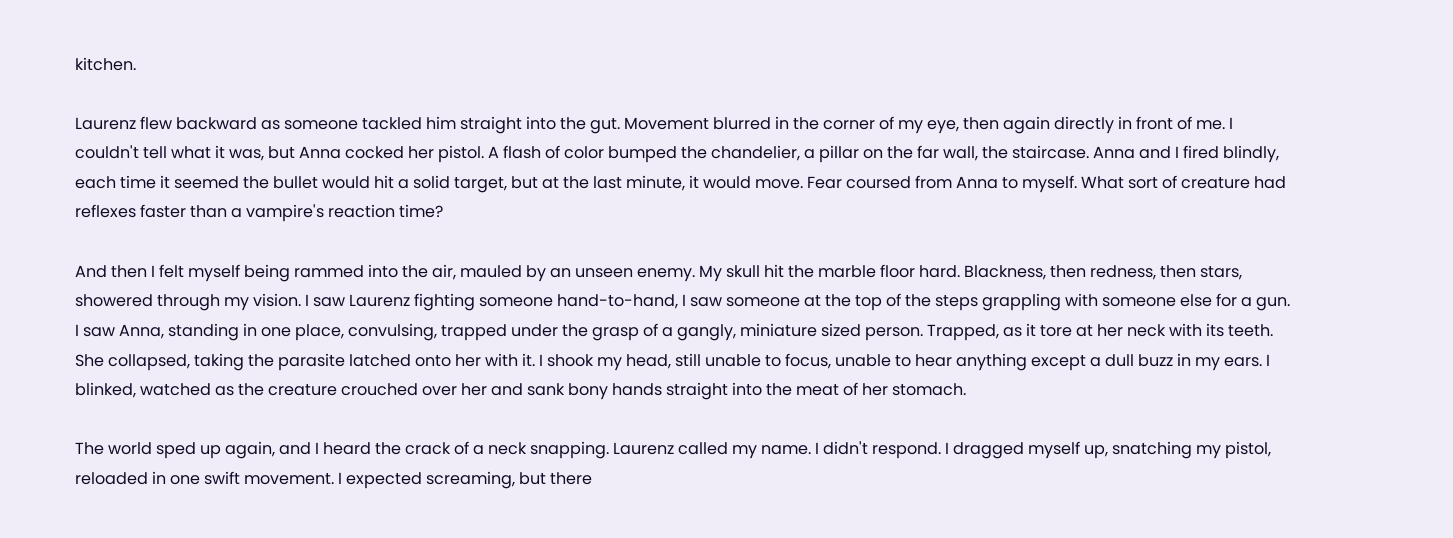kitchen.

Laurenz flew backward as someone tackled him straight into the gut. Movement blurred in the corner of my eye, then again directly in front of me. I couldn't tell what it was, but Anna cocked her pistol. A flash of color bumped the chandelier, a pillar on the far wall, the staircase. Anna and I fired blindly, each time it seemed the bullet would hit a solid target, but at the last minute, it would move. Fear coursed from Anna to myself. What sort of creature had reflexes faster than a vampire's reaction time?

And then I felt myself being rammed into the air, mauled by an unseen enemy. My skull hit the marble floor hard. Blackness, then redness, then stars, showered through my vision. I saw Laurenz fighting someone hand-to-hand, I saw someone at the top of the steps grappling with someone else for a gun. I saw Anna, standing in one place, convulsing, trapped under the grasp of a gangly, miniature sized person. Trapped, as it tore at her neck with its teeth. She collapsed, taking the parasite latched onto her with it. I shook my head, still unable to focus, unable to hear anything except a dull buzz in my ears. I blinked, watched as the creature crouched over her and sank bony hands straight into the meat of her stomach.

The world sped up again, and I heard the crack of a neck snapping. Laurenz called my name. I didn't respond. I dragged myself up, snatching my pistol, reloaded in one swift movement. I expected screaming, but there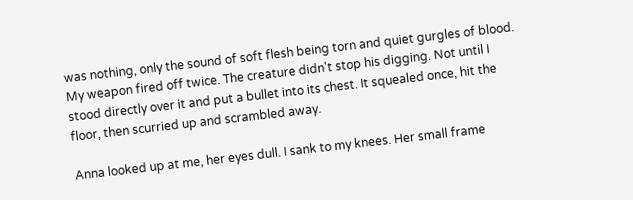was nothing, only the sound of soft flesh being torn and quiet gurgles of blood. My weapon fired off twice. The creature didn't stop his digging. Not until I stood directly over it and put a bullet into its chest. It squealed once, hit the floor, then scurried up and scrambled away.

Anna looked up at me, her eyes dull. I sank to my knees. Her small frame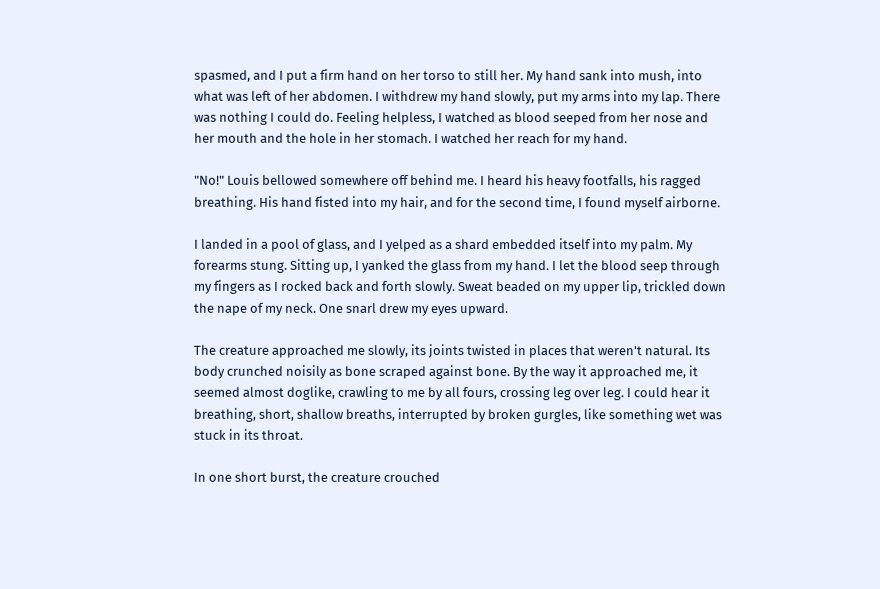spasmed, and I put a firm hand on her torso to still her. My hand sank into mush, into what was left of her abdomen. I withdrew my hand slowly, put my arms into my lap. There was nothing I could do. Feeling helpless, I watched as blood seeped from her nose and her mouth and the hole in her stomach. I watched her reach for my hand.

"No!" Louis bellowed somewhere off behind me. I heard his heavy footfalls, his ragged breathing. His hand fisted into my hair, and for the second time, I found myself airborne.

I landed in a pool of glass, and I yelped as a shard embedded itself into my palm. My forearms stung. Sitting up, I yanked the glass from my hand. I let the blood seep through my fingers as I rocked back and forth slowly. Sweat beaded on my upper lip, trickled down the nape of my neck. One snarl drew my eyes upward.

The creature approached me slowly, its joints twisted in places that weren't natural. Its body crunched noisily as bone scraped against bone. By the way it approached me, it seemed almost doglike, crawling to me by all fours, crossing leg over leg. I could hear it breathing, short, shallow breaths, interrupted by broken gurgles, like something wet was stuck in its throat.

In one short burst, the creature crouched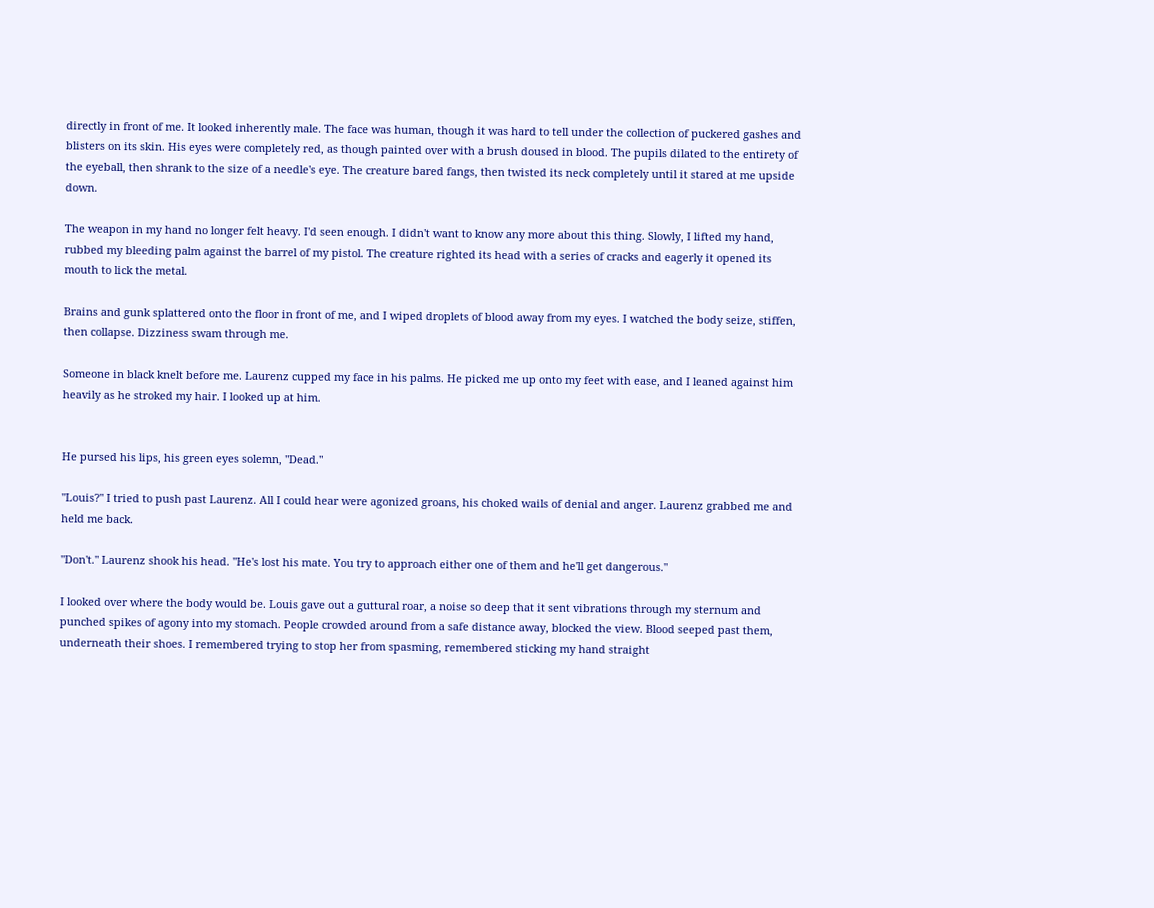directly in front of me. It looked inherently male. The face was human, though it was hard to tell under the collection of puckered gashes and blisters on its skin. His eyes were completely red, as though painted over with a brush doused in blood. The pupils dilated to the entirety of the eyeball, then shrank to the size of a needle's eye. The creature bared fangs, then twisted its neck completely until it stared at me upside down.

The weapon in my hand no longer felt heavy. I'd seen enough. I didn't want to know any more about this thing. Slowly, I lifted my hand, rubbed my bleeding palm against the barrel of my pistol. The creature righted its head with a series of cracks and eagerly it opened its mouth to lick the metal.

Brains and gunk splattered onto the floor in front of me, and I wiped droplets of blood away from my eyes. I watched the body seize, stiffen, then collapse. Dizziness swam through me.

Someone in black knelt before me. Laurenz cupped my face in his palms. He picked me up onto my feet with ease, and I leaned against him heavily as he stroked my hair. I looked up at him.


He pursed his lips, his green eyes solemn, "Dead."

"Louis?" I tried to push past Laurenz. All I could hear were agonized groans, his choked wails of denial and anger. Laurenz grabbed me and held me back.

"Don't." Laurenz shook his head. "He's lost his mate. You try to approach either one of them and he'll get dangerous."

I looked over where the body would be. Louis gave out a guttural roar, a noise so deep that it sent vibrations through my sternum and punched spikes of agony into my stomach. People crowded around from a safe distance away, blocked the view. Blood seeped past them, underneath their shoes. I remembered trying to stop her from spasming, remembered sticking my hand straight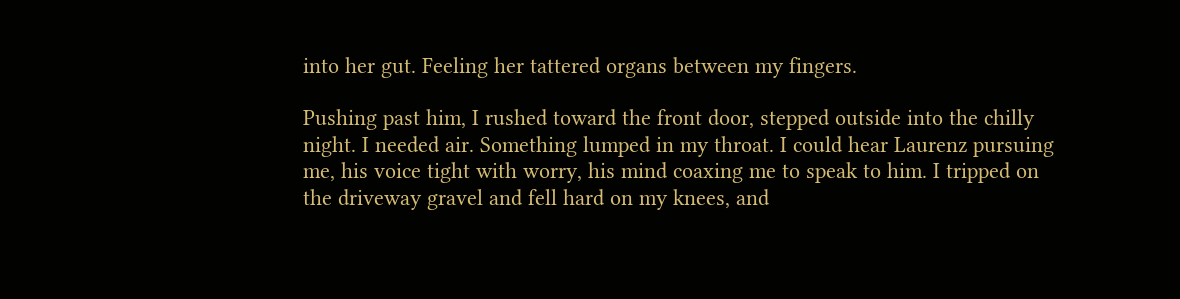into her gut. Feeling her tattered organs between my fingers.

Pushing past him, I rushed toward the front door, stepped outside into the chilly night. I needed air. Something lumped in my throat. I could hear Laurenz pursuing me, his voice tight with worry, his mind coaxing me to speak to him. I tripped on the driveway gravel and fell hard on my knees, and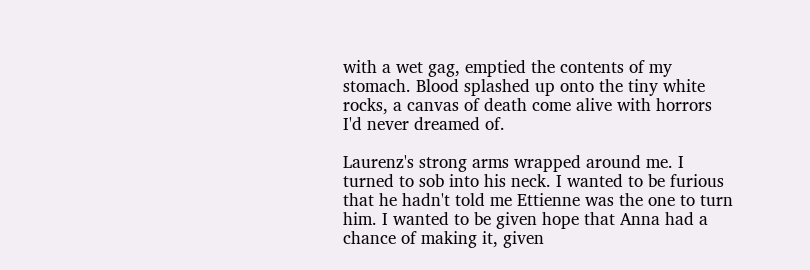with a wet gag, emptied the contents of my stomach. Blood splashed up onto the tiny white rocks, a canvas of death come alive with horrors I'd never dreamed of.

Laurenz's strong arms wrapped around me. I turned to sob into his neck. I wanted to be furious that he hadn't told me Ettienne was the one to turn him. I wanted to be given hope that Anna had a chance of making it, given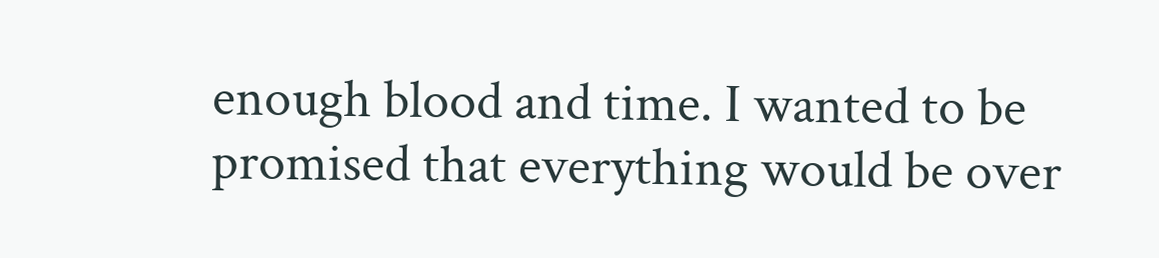enough blood and time. I wanted to be promised that everything would be over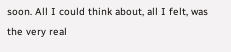soon. All I could think about, all I felt, was the very real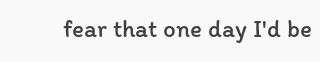fear that one day I'd be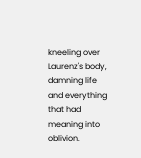kneeling over Laurenz's body, damning life and everything that had meaning into oblivion.